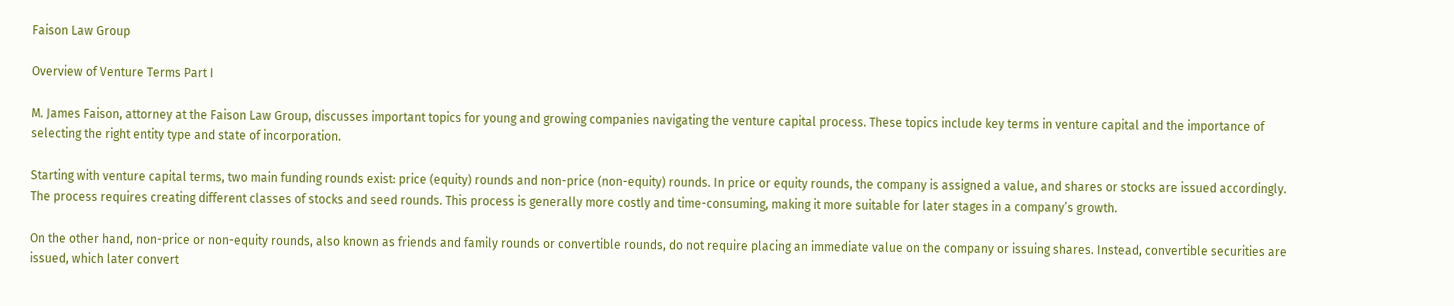Faison Law Group

Overview of Venture Terms Part I

M. James Faison, attorney at the Faison Law Group, discusses important topics for young and growing companies navigating the venture capital process. These topics include key terms in venture capital and the importance of selecting the right entity type and state of incorporation.

Starting with venture capital terms, two main funding rounds exist: price (equity) rounds and non-price (non-equity) rounds. In price or equity rounds, the company is assigned a value, and shares or stocks are issued accordingly. The process requires creating different classes of stocks and seed rounds. This process is generally more costly and time-consuming, making it more suitable for later stages in a company’s growth.

On the other hand, non-price or non-equity rounds, also known as friends and family rounds or convertible rounds, do not require placing an immediate value on the company or issuing shares. Instead, convertible securities are issued, which later convert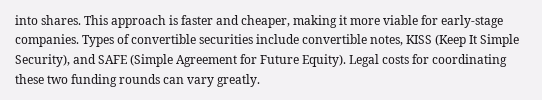into shares. This approach is faster and cheaper, making it more viable for early-stage companies. Types of convertible securities include convertible notes, KISS (Keep It Simple Security), and SAFE (Simple Agreement for Future Equity). Legal costs for coordinating these two funding rounds can vary greatly.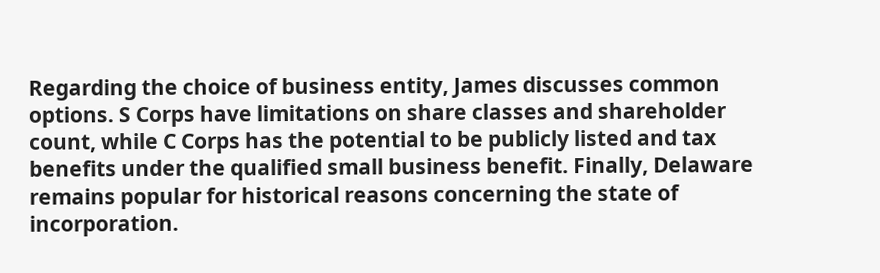Regarding the choice of business entity, James discusses common options. S Corps have limitations on share classes and shareholder count, while C Corps has the potential to be publicly listed and tax benefits under the qualified small business benefit. Finally, Delaware remains popular for historical reasons concerning the state of incorporation.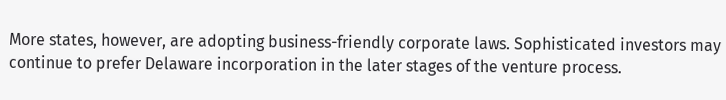More states, however, are adopting business-friendly corporate laws. Sophisticated investors may continue to prefer Delaware incorporation in the later stages of the venture process.